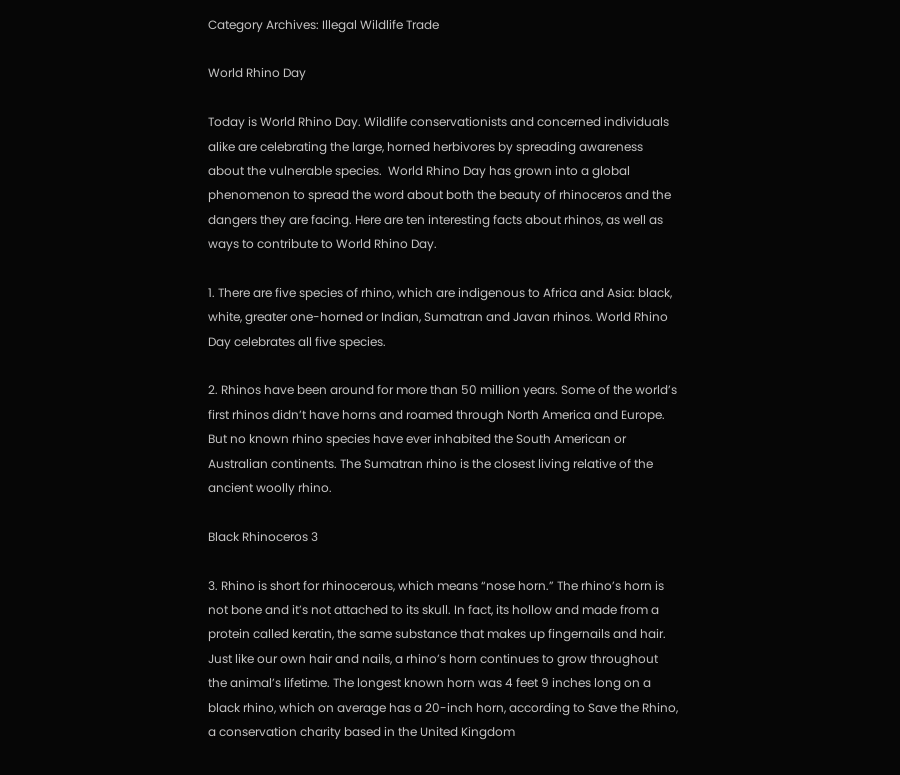Category Archives: Illegal Wildlife Trade

World Rhino Day

Today is World Rhino Day. Wildlife conservationists and concerned individuals alike are celebrating the large, horned herbivores by spreading awareness about the vulnerable species.  World Rhino Day has grown into a global phenomenon to spread the word about both the beauty of rhinoceros and the dangers they are facing. Here are ten interesting facts about rhinos, as well as ways to contribute to World Rhino Day.

1. There are five species of rhino, which are indigenous to Africa and Asia: black, white, greater one-horned or Indian, Sumatran and Javan rhinos. World Rhino Day celebrates all five species.

2. Rhinos have been around for more than 50 million years. Some of the world’s first rhinos didn’t have horns and roamed through North America and Europe. But no known rhino species have ever inhabited the South American or Australian continents. The Sumatran rhino is the closest living relative of the ancient woolly rhino.

Black Rhinoceros 3

3. Rhino is short for rhinocerous, which means “nose horn.” The rhino’s horn is not bone and it’s not attached to its skull. In fact, its hollow and made from a protein called keratin, the same substance that makes up fingernails and hair. Just like our own hair and nails, a rhino’s horn continues to grow throughout the animal’s lifetime. The longest known horn was 4 feet 9 inches long on a black rhino, which on average has a 20-inch horn, according to Save the Rhino, a conservation charity based in the United Kingdom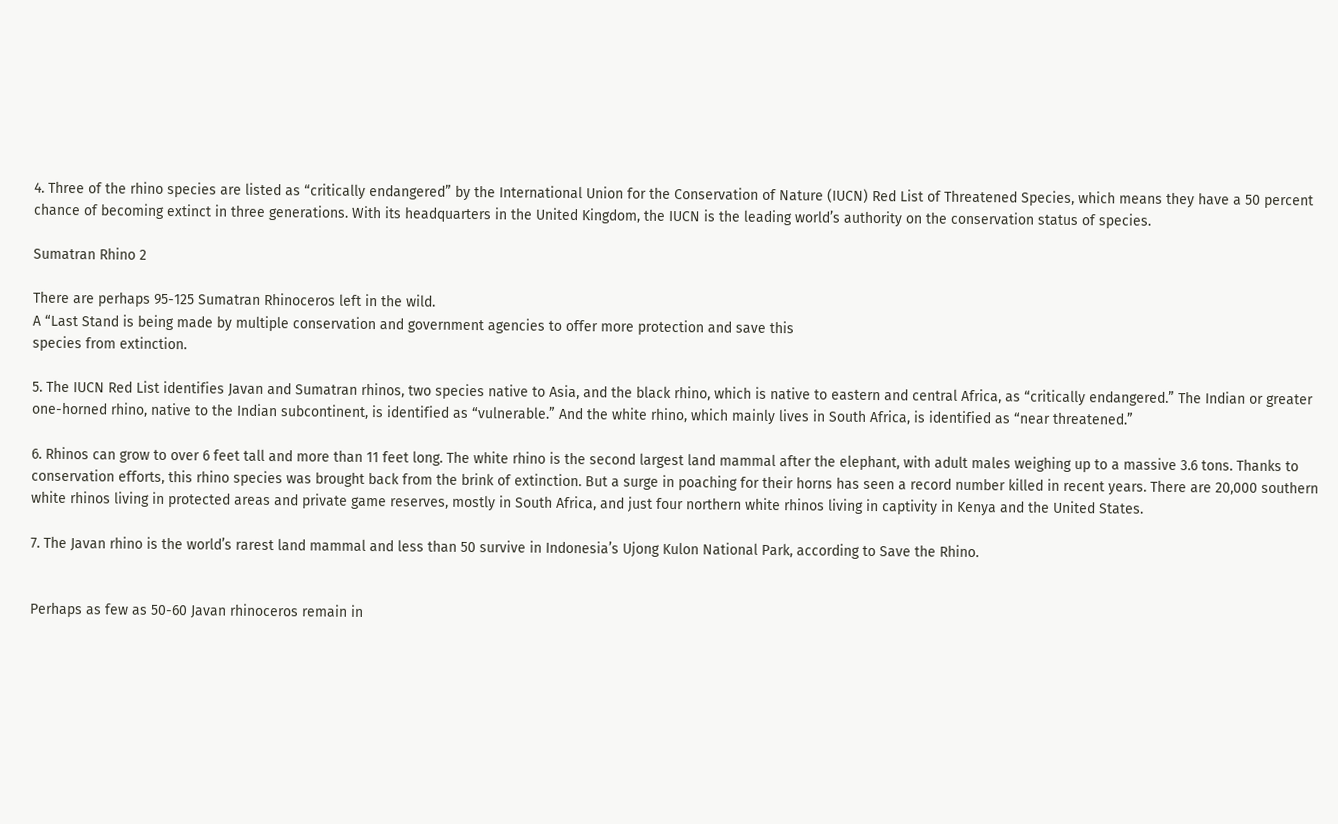4. Three of the rhino species are listed as “critically endangered” by the International Union for the Conservation of Nature (IUCN) Red List of Threatened Species, which means they have a 50 percent chance of becoming extinct in three generations. With its headquarters in the United Kingdom, the IUCN is the leading world’s authority on the conservation status of species.

Sumatran Rhino 2

There are perhaps 95-125 Sumatran Rhinoceros left in the wild.
A “Last Stand is being made by multiple conservation and government agencies to offer more protection and save this
species from extinction.

5. The IUCN Red List identifies Javan and Sumatran rhinos, two species native to Asia, and the black rhino, which is native to eastern and central Africa, as “critically endangered.” The Indian or greater one-horned rhino, native to the Indian subcontinent, is identified as “vulnerable.” And the white rhino, which mainly lives in South Africa, is identified as “near threatened.”

6. Rhinos can grow to over 6 feet tall and more than 11 feet long. The white rhino is the second largest land mammal after the elephant, with adult males weighing up to a massive 3.6 tons. Thanks to conservation efforts, this rhino species was brought back from the brink of extinction. But a surge in poaching for their horns has seen a record number killed in recent years. There are 20,000 southern white rhinos living in protected areas and private game reserves, mostly in South Africa, and just four northern white rhinos living in captivity in Kenya and the United States.

7. The Javan rhino is the world’s rarest land mammal and less than 50 survive in Indonesia’s Ujong Kulon National Park, according to Save the Rhino.


Perhaps as few as 50-60 Javan rhinoceros remain in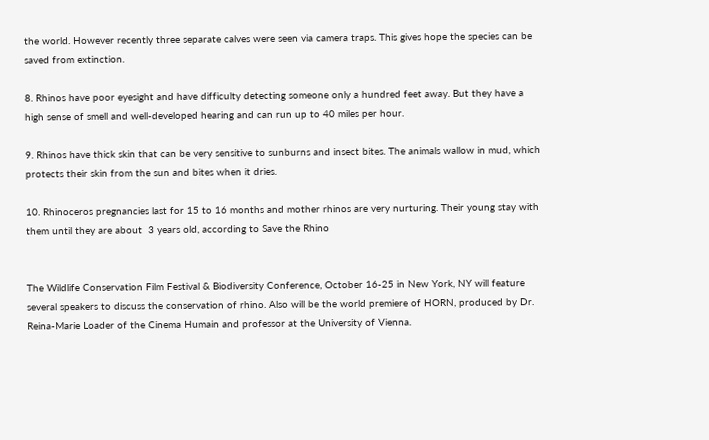the world. However recently three separate calves were seen via camera traps. This gives hope the species can be saved from extinction.

8. Rhinos have poor eyesight and have difficulty detecting someone only a hundred feet away. But they have a high sense of smell and well-developed hearing and can run up to 40 miles per hour.

9. Rhinos have thick skin that can be very sensitive to sunburns and insect bites. The animals wallow in mud, which protects their skin from the sun and bites when it dries.

10. Rhinoceros pregnancies last for 15 to 16 months and mother rhinos are very nurturing. Their young stay with them until they are about  3 years old, according to Save the Rhino


The Wildlife Conservation Film Festival & Biodiversity Conference, October 16-25 in New York, NY will feature several speakers to discuss the conservation of rhino. Also will be the world premiere of HORN, produced by Dr. Reina-Marie Loader of the Cinema Humain and professor at the University of Vienna.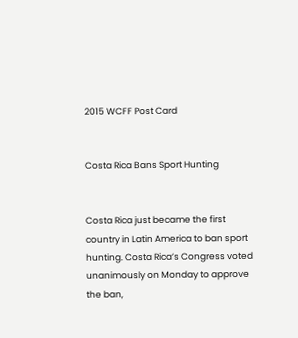2015 WCFF Post Card


Costa Rica Bans Sport Hunting


Costa Rica just became the first country in Latin America to ban sport hunting. Costa Rica’s Congress voted unanimously on Monday to approve the ban,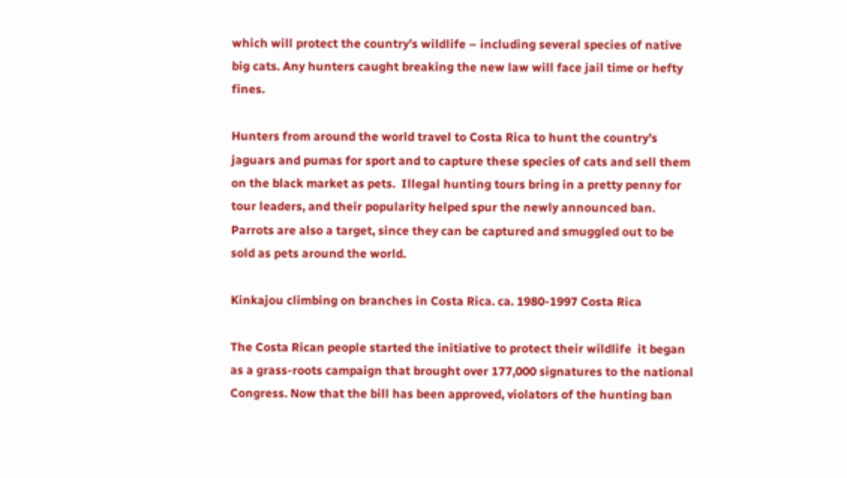which will protect the country’s wildlife – including several species of native big cats. Any hunters caught breaking the new law will face jail time or hefty fines.

Hunters from around the world travel to Costa Rica to hunt the country’s jaguars and pumas for sport and to capture these species of cats and sell them on the black market as pets.  Illegal hunting tours bring in a pretty penny for tour leaders, and their popularity helped spur the newly announced ban. Parrots are also a target, since they can be captured and smuggled out to be sold as pets around the world.

Kinkajou climbing on branches in Costa Rica. ca. 1980-1997 Costa Rica

The Costa Rican people started the initiative to protect their wildlife  it began as a grass-roots campaign that brought over 177,000 signatures to the national Congress. Now that the bill has been approved, violators of the hunting ban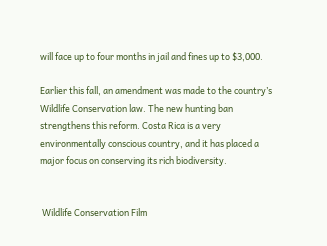will face up to four months in jail and fines up to $3,000.

Earlier this fall, an amendment was made to the country’s Wildlife Conservation law. The new hunting ban strengthens this reform. Costa Rica is a very environmentally conscious country, and it has placed a major focus on conserving its rich biodiversity.


 Wildlife Conservation Film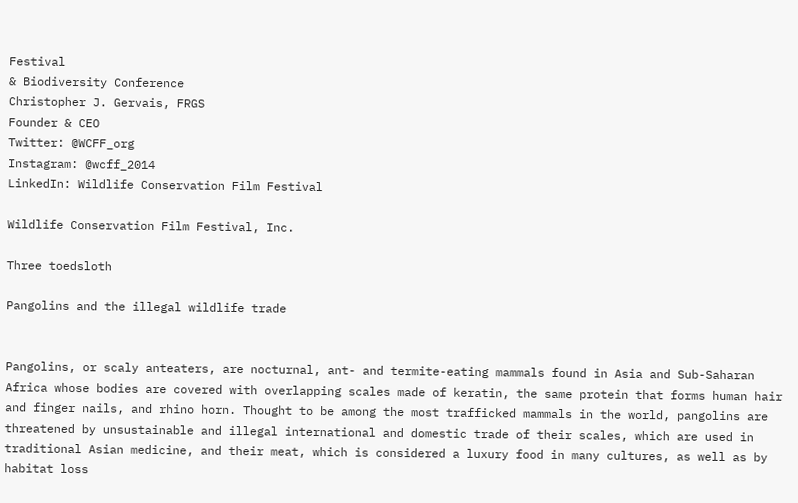Festival
& Biodiversity Conference
Christopher J. Gervais, FRGS
Founder & CEO
Twitter: @WCFF_org
Instagram: @wcff_2014
LinkedIn: Wildlife Conservation Film Festival

Wildlife Conservation Film Festival, Inc.

Three toedsloth

Pangolins and the illegal wildlife trade


Pangolins, or scaly anteaters, are nocturnal, ant- and termite-eating mammals found in Asia and Sub-Saharan Africa whose bodies are covered with overlapping scales made of keratin, the same protein that forms human hair and finger nails, and rhino horn. Thought to be among the most trafficked mammals in the world, pangolins are threatened by unsustainable and illegal international and domestic trade of their scales, which are used in traditional Asian medicine, and their meat, which is considered a luxury food in many cultures, as well as by habitat loss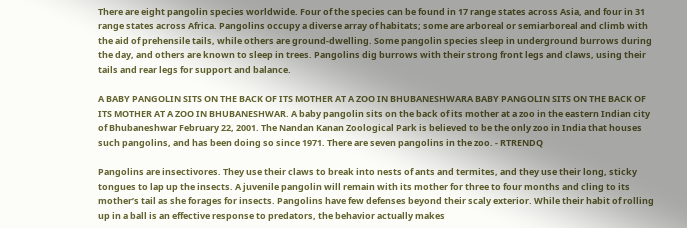There are eight pangolin species worldwide. Four of the species can be found in 17 range states across Asia, and four in 31 range states across Africa. Pangolins occupy a diverse array of habitats; some are arboreal or semiarboreal and climb with the aid of prehensile tails, while others are ground-dwelling. Some pangolin species sleep in underground burrows during the day, and others are known to sleep in trees. Pangolins dig burrows with their strong front legs and claws, using their tails and rear legs for support and balance.

A BABY PANGOLIN SITS ON THE BACK OF ITS MOTHER AT A ZOO IN BHUBANESHWARA BABY PANGOLIN SITS ON THE BACK OF ITS MOTHER AT A ZOO IN BHUBANESHWAR. A baby pangolin sits on the back of its mother at a zoo in the eastern Indian city of Bhubaneshwar February 22, 2001. The Nandan Kanan Zoological Park is believed to be the only zoo in India that houses such pangolins, and has been doing so since 1971. There are seven pangolins in the zoo. - RTRENDQ

Pangolins are insectivores. They use their claws to break into nests of ants and termites, and they use their long, sticky tongues to lap up the insects. A juvenile pangolin will remain with its mother for three to four months and cling to its mother’s tail as she forages for insects. Pangolins have few defenses beyond their scaly exterior. While their habit of rolling up in a ball is an effective response to predators, the behavior actually makes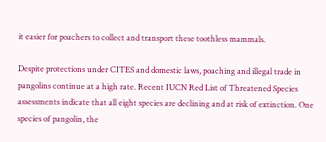it easier for poachers to collect and transport these toothless mammals.

Despite protections under CITES and domestic laws, poaching and illegal trade in pangolins continue at a high rate. Recent IUCN Red List of Threatened Species assessments indicate that all eight species are declining and at risk of extinction. One species of pangolin, the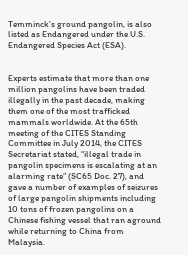Temminck’s ground pangolin, is also listed as Endangered under the U.S. Endangered Species Act (ESA).


Experts estimate that more than one million pangolins have been traded illegally in the past decade, making them one of the most trafficked mammals worldwide. At the 65th meeting of the CITES Standing Committee in July 2014, the CITES Secretariat stated, “illegal trade in pangolin specimens is escalating at an alarming rate” (SC65 Doc. 27), and gave a number of examples of seizures of large pangolin shipments including 10 tons of frozen pangolins on a Chinese fishing vessel that ran aground while returning to China from Malaysia.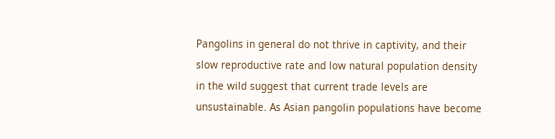Pangolins in general do not thrive in captivity, and their slow reproductive rate and low natural population density in the wild suggest that current trade levels are unsustainable. As Asian pangolin populations have become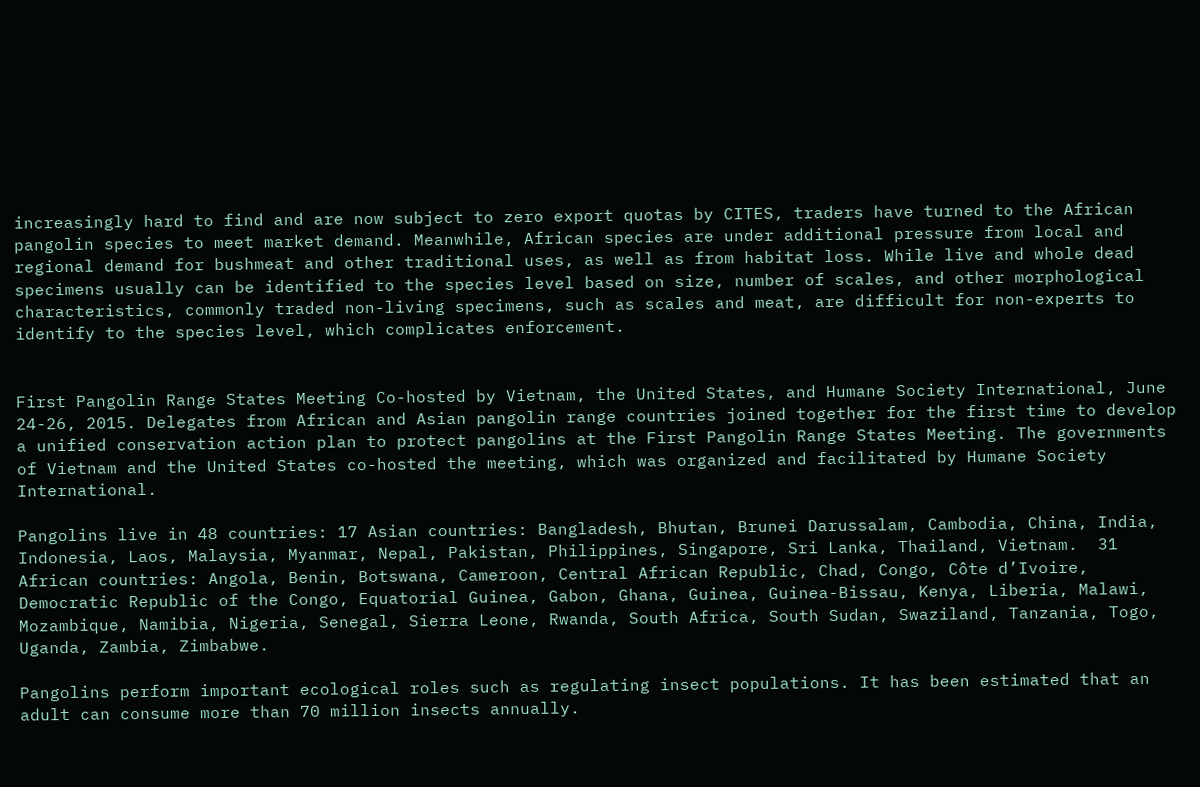increasingly hard to find and are now subject to zero export quotas by CITES, traders have turned to the African pangolin species to meet market demand. Meanwhile, African species are under additional pressure from local and regional demand for bushmeat and other traditional uses, as well as from habitat loss. While live and whole dead specimens usually can be identified to the species level based on size, number of scales, and other morphological characteristics, commonly traded non-living specimens, such as scales and meat, are difficult for non-experts to identify to the species level, which complicates enforcement.


First Pangolin Range States Meeting Co-hosted by Vietnam, the United States, and Humane Society International, June 24-26, 2015. Delegates from African and Asian pangolin range countries joined together for the first time to develop a unified conservation action plan to protect pangolins at the First Pangolin Range States Meeting. The governments of Vietnam and the United States co-hosted the meeting, which was organized and facilitated by Humane Society International.

Pangolins live in 48 countries: 17 Asian countries: Bangladesh, Bhutan, Brunei Darussalam, Cambodia, China, India, Indonesia, Laos, Malaysia, Myanmar, Nepal, Pakistan, Philippines, Singapore, Sri Lanka, Thailand, Vietnam.  31 African countries: Angola, Benin, Botswana, Cameroon, Central African Republic, Chad, Congo, Côte d’Ivoire, Democratic Republic of the Congo, Equatorial Guinea, Gabon, Ghana, Guinea, Guinea-Bissau, Kenya, Liberia, Malawi, Mozambique, Namibia, Nigeria, Senegal, Sierra Leone, Rwanda, South Africa, South Sudan, Swaziland, Tanzania, Togo, Uganda, Zambia, Zimbabwe.

Pangolins perform important ecological roles such as regulating insect populations. It has been estimated that an adult can consume more than 70 million insects annually.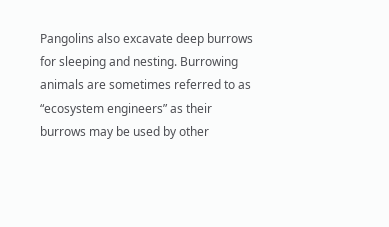Pangolins also excavate deep burrows for sleeping and nesting. Burrowing animals are sometimes referred to as “ecosystem engineers” as their burrows may be used by other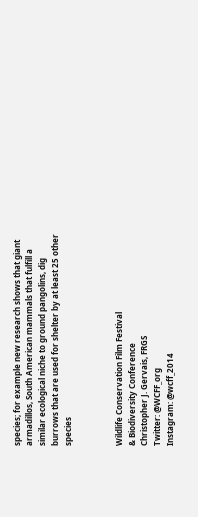species; for example new research shows that giant armadillos, South American mammals that fulfill a similar ecological niche to ground pangolins, dig burrows that are used for shelter by at least 25 other species



Wildlife Conservation Film Festival
& Biodiversity Conference
Christopher J. Gervais, FRGS
Twitter: @WCFF_org
Instagram: @wcff_2014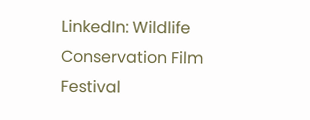LinkedIn: Wildlife Conservation Film Festival